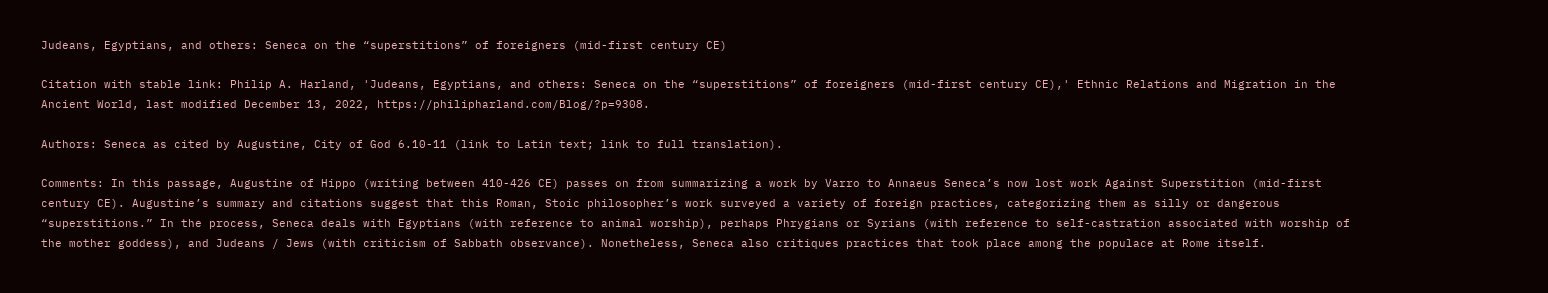Judeans, Egyptians, and others: Seneca on the “superstitions” of foreigners (mid-first century CE)

Citation with stable link: Philip A. Harland, 'Judeans, Egyptians, and others: Seneca on the “superstitions” of foreigners (mid-first century CE),' Ethnic Relations and Migration in the Ancient World, last modified December 13, 2022, https://philipharland.com/Blog/?p=9308.

Authors: Seneca as cited by Augustine, City of God 6.10-11 (link to Latin text; link to full translation).

Comments: In this passage, Augustine of Hippo (writing between 410-426 CE) passes on from summarizing a work by Varro to Annaeus Seneca’s now lost work Against Superstition (mid-first century CE). Augustine’s summary and citations suggest that this Roman, Stoic philosopher’s work surveyed a variety of foreign practices, categorizing them as silly or dangerous “superstitions.” In the process, Seneca deals with Egyptians (with reference to animal worship), perhaps Phrygians or Syrians (with reference to self-castration associated with worship of the mother goddess), and Judeans / Jews (with criticism of Sabbath observance). Nonetheless, Seneca also critiques practices that took place among the populace at Rome itself.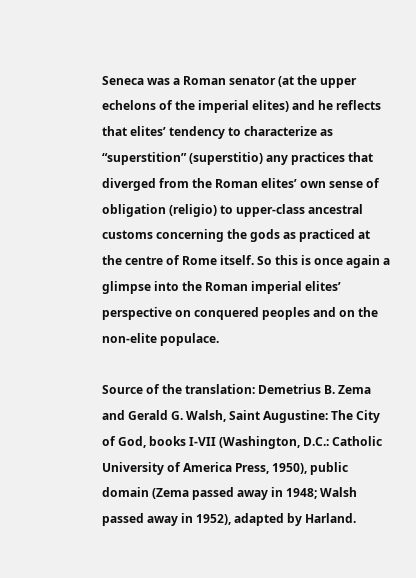Seneca was a Roman senator (at the upper echelons of the imperial elites) and he reflects that elites’ tendency to characterize as “superstition” (superstitio) any practices that diverged from the Roman elites’ own sense of obligation (religio) to upper-class ancestral customs concerning the gods as practiced at the centre of Rome itself. So this is once again a glimpse into the Roman imperial elites’ perspective on conquered peoples and on the non-elite populace.

Source of the translation: Demetrius B. Zema and Gerald G. Walsh, Saint Augustine: The City of God, books I-VII (Washington, D.C.: Catholic University of America Press, 1950), public domain (Zema passed away in 1948; Walsh passed away in 1952), adapted by Harland.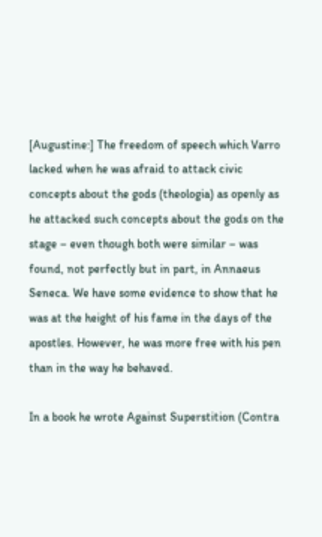[Augustine:] The freedom of speech which Varro lacked when he was afraid to attack civic concepts about the gods (theologia) as openly as he attacked such concepts about the gods on the stage – even though both were similar – was found, not perfectly but in part, in Annaeus Seneca. We have some evidence to show that he was at the height of his fame in the days of the apostles. However, he was more free with his pen than in the way he behaved.

In a book he wrote Against Superstition (Contra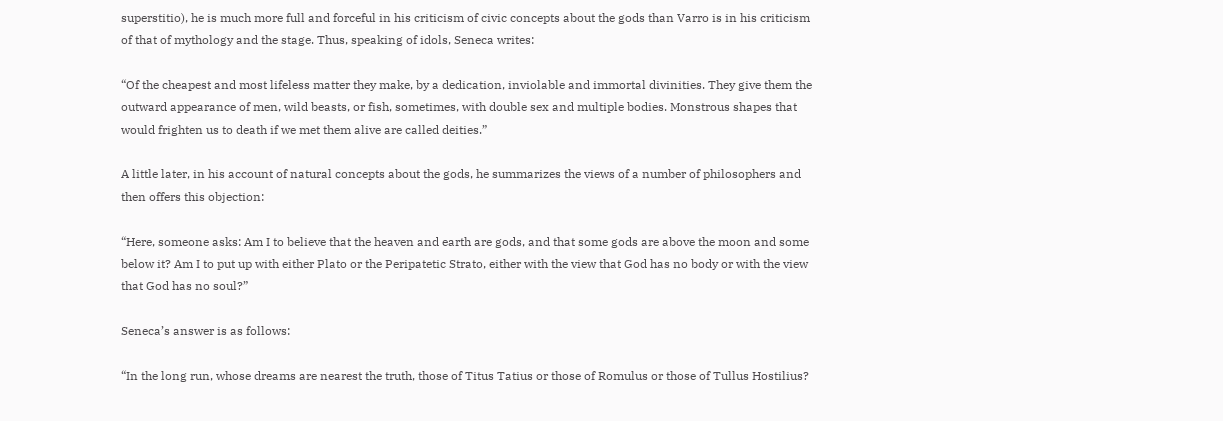superstitio), he is much more full and forceful in his criticism of civic concepts about the gods than Varro is in his criticism of that of mythology and the stage. Thus, speaking of idols, Seneca writes:

“Of the cheapest and most lifeless matter they make, by a dedication, inviolable and immortal divinities. They give them the outward appearance of men, wild beasts, or fish, sometimes, with double sex and multiple bodies. Monstrous shapes that would frighten us to death if we met them alive are called deities.”

A little later, in his account of natural concepts about the gods, he summarizes the views of a number of philosophers and then offers this objection:

“Here, someone asks: Am I to believe that the heaven and earth are gods, and that some gods are above the moon and some below it? Am I to put up with either Plato or the Peripatetic Strato, either with the view that God has no body or with the view that God has no soul?”

Seneca’s answer is as follows:

“In the long run, whose dreams are nearest the truth, those of Titus Tatius or those of Romulus or those of Tullus Hostilius?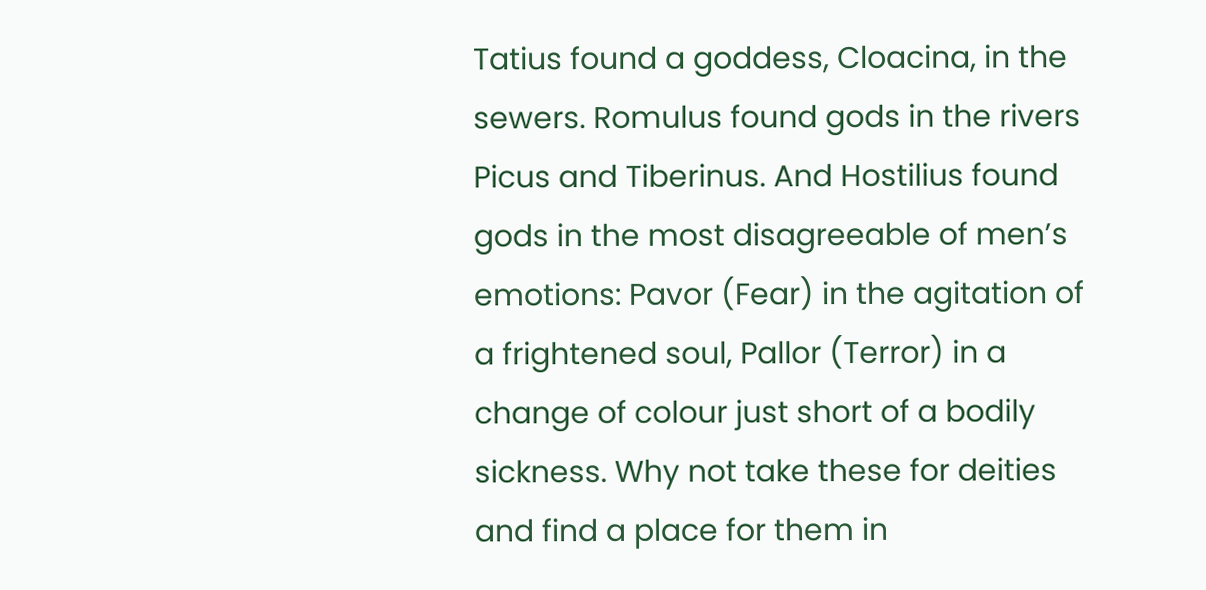Tatius found a goddess, Cloacina, in the sewers. Romulus found gods in the rivers Picus and Tiberinus. And Hostilius found gods in the most disagreeable of men’s emotions: Pavor (Fear) in the agitation of a frightened soul, Pallor (Terror) in a change of colour just short of a bodily sickness. Why not take these for deities and find a place for them in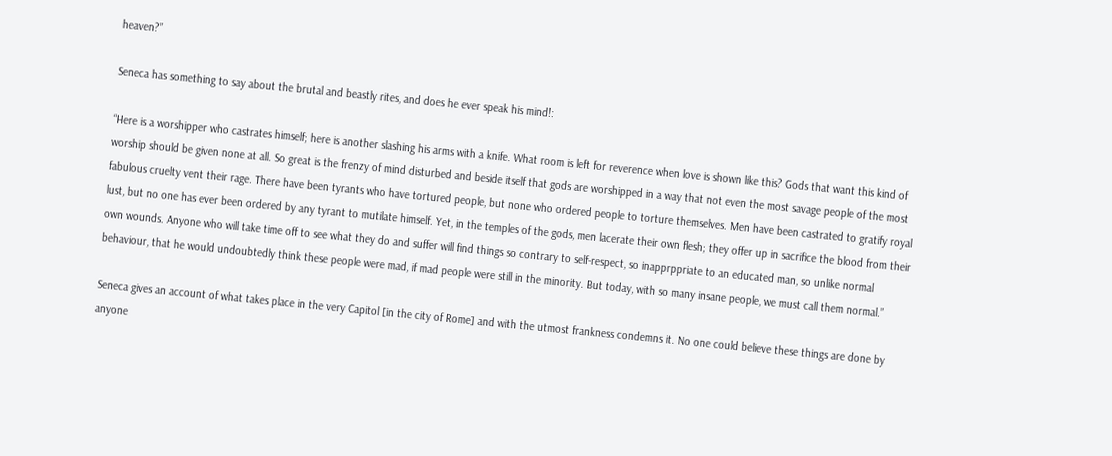heaven?”

Seneca has something to say about the brutal and beastly rites, and does he ever speak his mind!:

“Here is a worshipper who castrates himself; here is another slashing his arms with a knife. What room is left for reverence when love is shown like this? Gods that want this kind of worship should be given none at all. So great is the frenzy of mind disturbed and beside itself that gods are worshipped in a way that not even the most savage people of the most fabulous cruelty vent their rage. There have been tyrants who have tortured people, but none who ordered people to torture themselves. Men have been castrated to gratify royal lust, but no one has ever been ordered by any tyrant to mutilate himself. Yet, in the temples of the gods, men lacerate their own flesh; they offer up in sacrifice the blood from their own wounds. Anyone who will take time off to see what they do and suffer will find things so contrary to self-respect, so inapprppriate to an educated man, so unlike normal behaviour, that he would undoubtedly think these people were mad, if mad people were still in the minority. But today, with so many insane people, we must call them normal.”

Seneca gives an account of what takes place in the very Capitol [in the city of Rome] and with the utmost frankness condemns it. No one could believe these things are done by anyone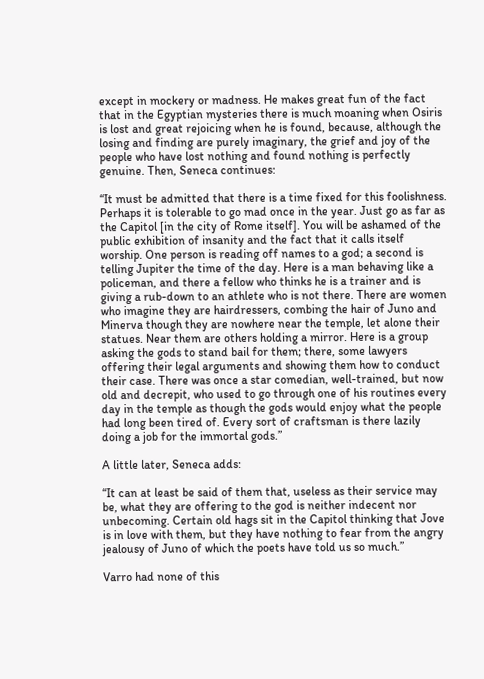except in mockery or madness. He makes great fun of the fact that in the Egyptian mysteries there is much moaning when Osiris is lost and great rejoicing when he is found, because, although the losing and finding are purely imaginary, the grief and joy of the people who have lost nothing and found nothing is perfectly genuine. Then, Seneca continues:

“It must be admitted that there is a time fixed for this foolishness. Perhaps it is tolerable to go mad once in the year. Just go as far as the Capitol [in the city of Rome itself]. You will be ashamed of the public exhibition of insanity and the fact that it calls itself worship. One person is reading off names to a god; a second is telling Jupiter the time of the day. Here is a man behaving like a policeman, and there a fellow who thinks he is a trainer and is giving a rub-down to an athlete who is not there. There are women who imagine they are hairdressers, combing the hair of Juno and Minerva though they are nowhere near the temple, let alone their statues. Near them are others holding a mirror. Here is a group asking the gods to stand bail for them; there, some lawyers offering their legal arguments and showing them how to conduct their case. There was once a star comedian, well-trained, but now old and decrepit, who used to go through one of his routines every day in the temple as though the gods would enjoy what the people had long been tired of. Every sort of craftsman is there lazily doing a job for the immortal gods.”

A little later, Seneca adds:

“It can at least be said of them that, useless as their service may be, what they are offering to the god is neither indecent nor unbecoming. Certain old hags sit in the Capitol thinking that Jove is in love with them, but they have nothing to fear from the angry jealousy of Juno of which the poets have told us so much.”

Varro had none of this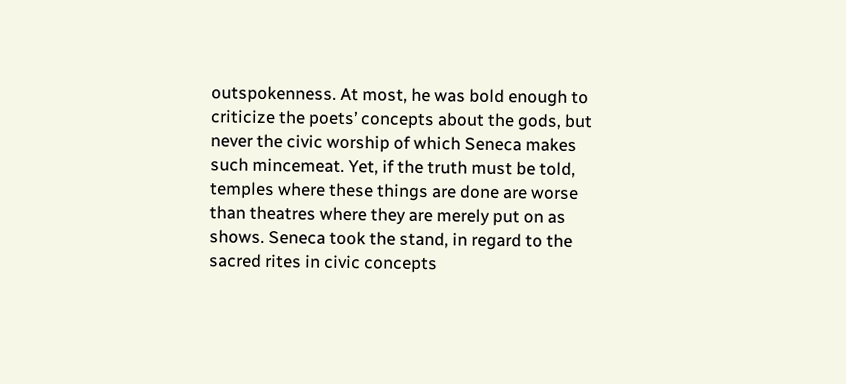outspokenness. At most, he was bold enough to criticize the poets’ concepts about the gods, but never the civic worship of which Seneca makes such mincemeat. Yet, if the truth must be told, temples where these things are done are worse than theatres where they are merely put on as shows. Seneca took the stand, in regard to the sacred rites in civic concepts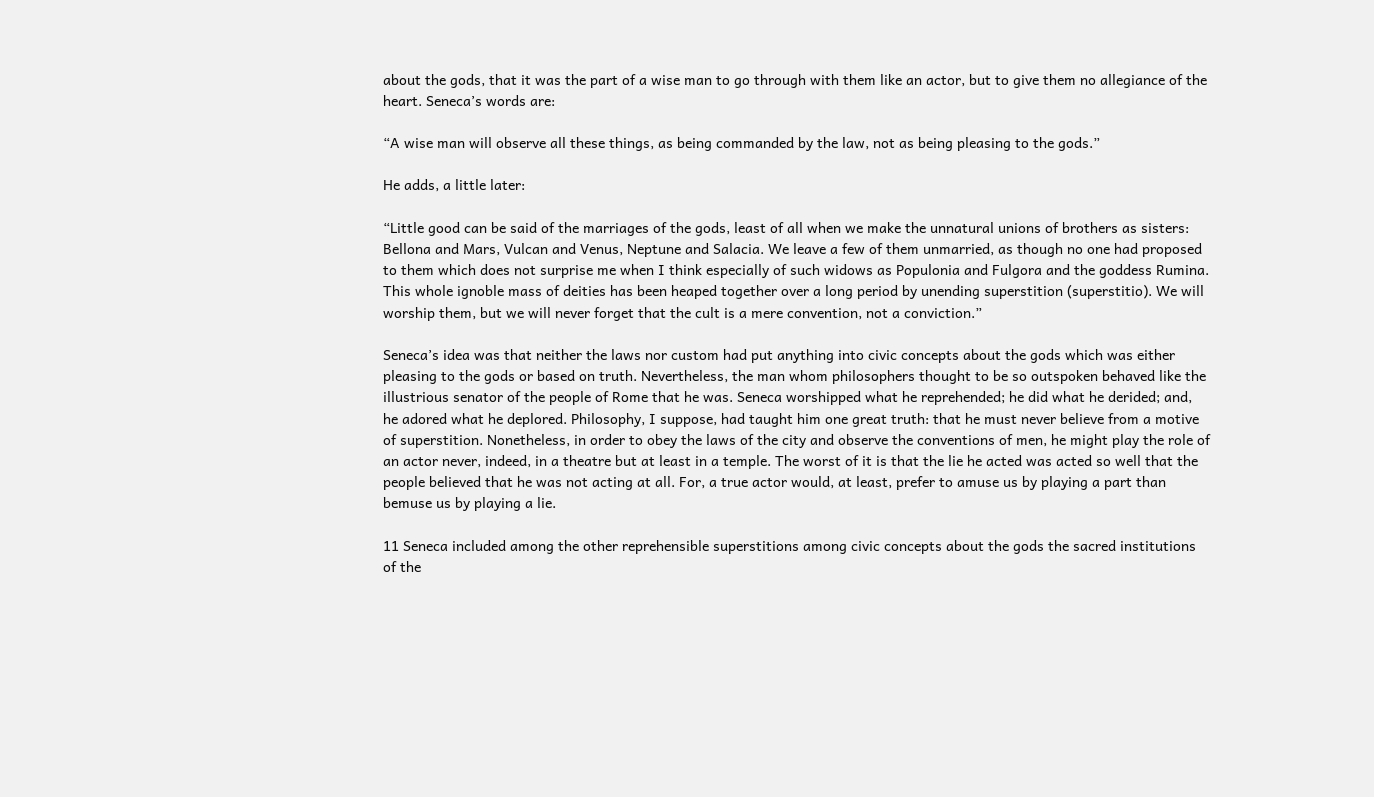about the gods, that it was the part of a wise man to go through with them like an actor, but to give them no allegiance of the heart. Seneca’s words are:

“A wise man will observe all these things, as being commanded by the law, not as being pleasing to the gods.”

He adds, a little later:

“Little good can be said of the marriages of the gods, least of all when we make the unnatural unions of brothers as sisters: Bellona and Mars, Vulcan and Venus, Neptune and Salacia. We leave a few of them unmarried, as though no one had proposed to them which does not surprise me when I think especially of such widows as Populonia and Fulgora and the goddess Rumina. This whole ignoble mass of deities has been heaped together over a long period by unending superstition (superstitio). We will worship them, but we will never forget that the cult is a mere convention, not a conviction.”

Seneca’s idea was that neither the laws nor custom had put anything into civic concepts about the gods which was either pleasing to the gods or based on truth. Nevertheless, the man whom philosophers thought to be so outspoken behaved like the illustrious senator of the people of Rome that he was. Seneca worshipped what he reprehended; he did what he derided; and, he adored what he deplored. Philosophy, I suppose, had taught him one great truth: that he must never believe from a motive of superstition. Nonetheless, in order to obey the laws of the city and observe the conventions of men, he might play the role of an actor never, indeed, in a theatre but at least in a temple. The worst of it is that the lie he acted was acted so well that the people believed that he was not acting at all. For, a true actor would, at least, prefer to amuse us by playing a part than bemuse us by playing a lie.

11 Seneca included among the other reprehensible superstitions among civic concepts about the gods the sacred institutions of the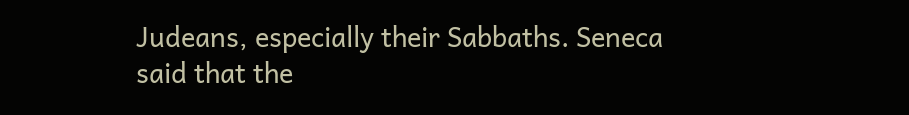Judeans, especially their Sabbaths. Seneca said that the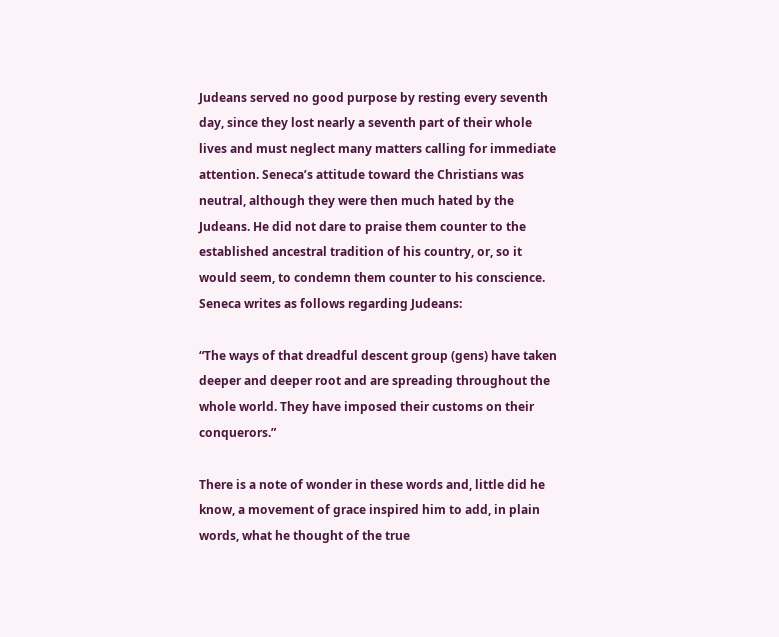Judeans served no good purpose by resting every seventh day, since they lost nearly a seventh part of their whole lives and must neglect many matters calling for immediate attention. Seneca’s attitude toward the Christians was neutral, although they were then much hated by the Judeans. He did not dare to praise them counter to the established ancestral tradition of his country, or, so it would seem, to condemn them counter to his conscience. Seneca writes as follows regarding Judeans:

“The ways of that dreadful descent group (gens) have taken deeper and deeper root and are spreading throughout the whole world. They have imposed their customs on their conquerors.”

There is a note of wonder in these words and, little did he know, a movement of grace inspired him to add, in plain words, what he thought of the true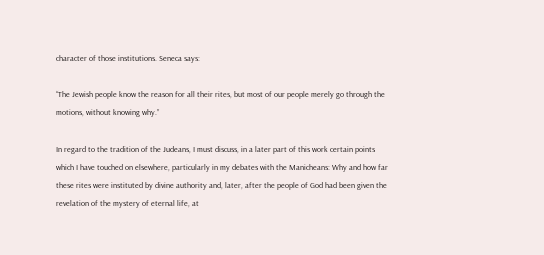character of those institutions. Seneca says:

“The Jewish people know the reason for all their rites, but most of our people merely go through the motions, without knowing why.”

In regard to the tradition of the Judeans, I must discuss, in a later part of this work certain points which I have touched on elsewhere, particularly in my debates with the Manicheans: Why and how far these rites were instituted by divine authority and, later, after the people of God had been given the revelation of the mystery of eternal life, at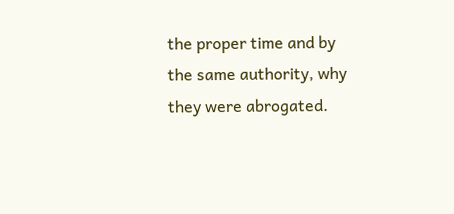the proper time and by the same authority, why they were abrogated.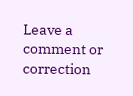Leave a comment or correction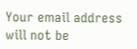Your email address will not be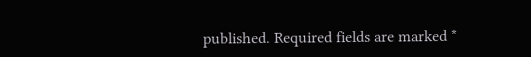published. Required fields are marked *